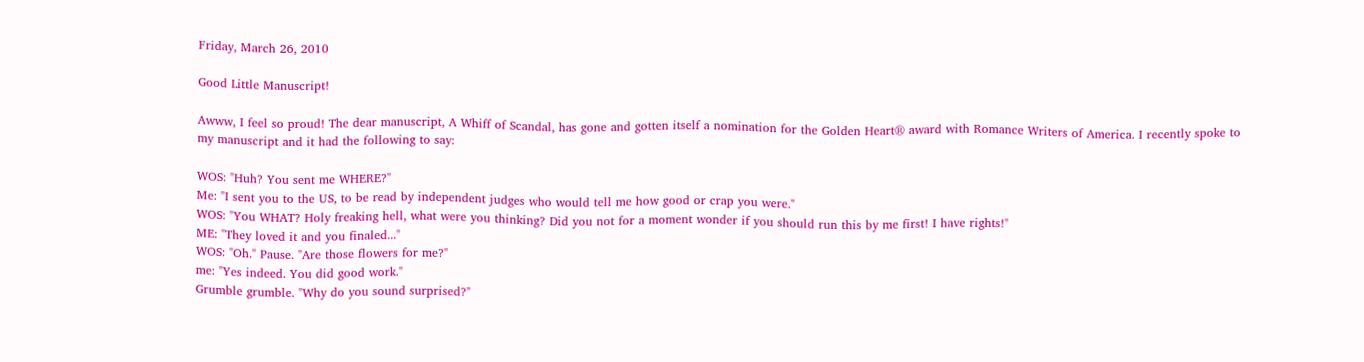Friday, March 26, 2010

Good Little Manuscript!

Awww, I feel so proud! The dear manuscript, A Whiff of Scandal, has gone and gotten itself a nomination for the Golden Heart® award with Romance Writers of America. I recently spoke to my manuscript and it had the following to say:

WOS: "Huh? You sent me WHERE?"
Me: "I sent you to the US, to be read by independent judges who would tell me how good or crap you were."
WOS: "You WHAT? Holy freaking hell, what were you thinking? Did you not for a moment wonder if you should run this by me first! I have rights!"
ME: "They loved it and you finaled..."
WOS: "Oh." Pause. "Are those flowers for me?"
me: "Yes indeed. You did good work."
Grumble grumble. "Why do you sound surprised?"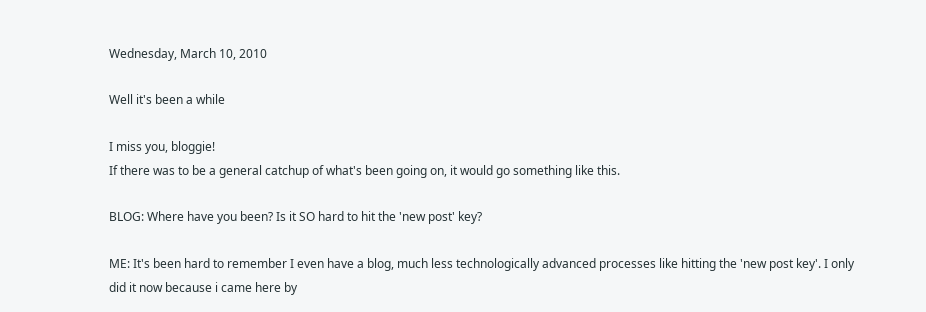Wednesday, March 10, 2010

Well it's been a while

I miss you, bloggie!
If there was to be a general catchup of what's been going on, it would go something like this.

BLOG: Where have you been? Is it SO hard to hit the 'new post' key?

ME: It's been hard to remember I even have a blog, much less technologically advanced processes like hitting the 'new post key'. I only did it now because i came here by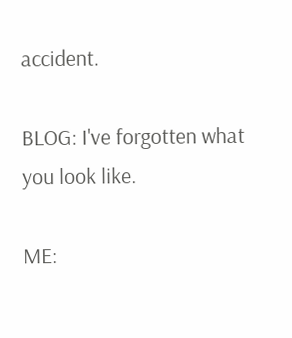accident.

BLOG: I've forgotten what you look like.

ME: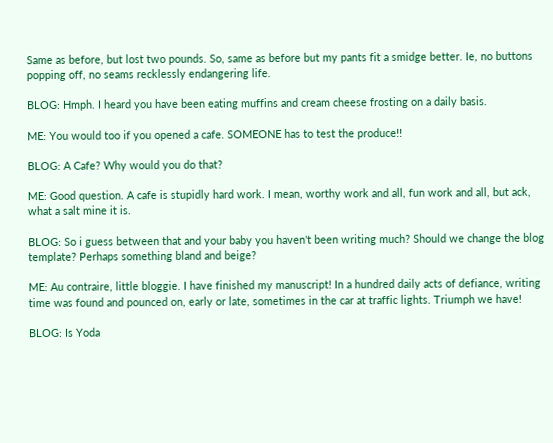Same as before, but lost two pounds. So, same as before but my pants fit a smidge better. Ie, no buttons popping off, no seams recklessly endangering life.

BLOG: Hmph. I heard you have been eating muffins and cream cheese frosting on a daily basis.

ME: You would too if you opened a cafe. SOMEONE has to test the produce!!

BLOG: A Cafe? Why would you do that?

ME: Good question. A cafe is stupidly hard work. I mean, worthy work and all, fun work and all, but ack, what a salt mine it is.

BLOG: So i guess between that and your baby you haven't been writing much? Should we change the blog template? Perhaps something bland and beige?

ME: Au contraire, little bloggie. I have finished my manuscript! In a hundred daily acts of defiance, writing time was found and pounced on, early or late, sometimes in the car at traffic lights. Triumph we have!

BLOG: Is Yoda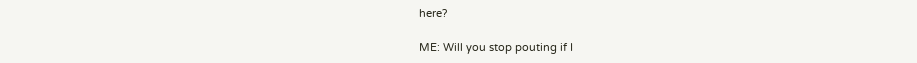here?

ME: Will you stop pouting if I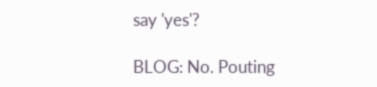say 'yes'?

BLOG: No. Pouting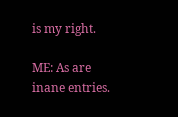is my right.

ME: As are inane entries.